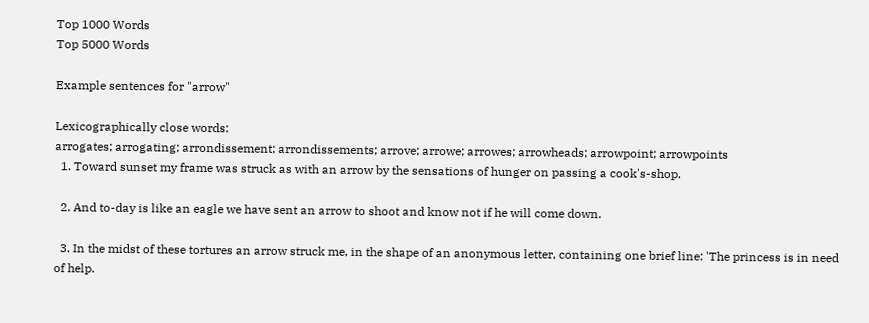Top 1000 Words
Top 5000 Words

Example sentences for "arrow"

Lexicographically close words:
arrogates; arrogating; arrondissement; arrondissements; arrove; arrowe; arrowes; arrowheads; arrowpoint; arrowpoints
  1. Toward sunset my frame was struck as with an arrow by the sensations of hunger on passing a cook's-shop.

  2. And to-day is like an eagle we have sent an arrow to shoot and know not if he will come down.

  3. In the midst of these tortures an arrow struck me, in the shape of an anonymous letter, containing one brief line: 'The princess is in need of help.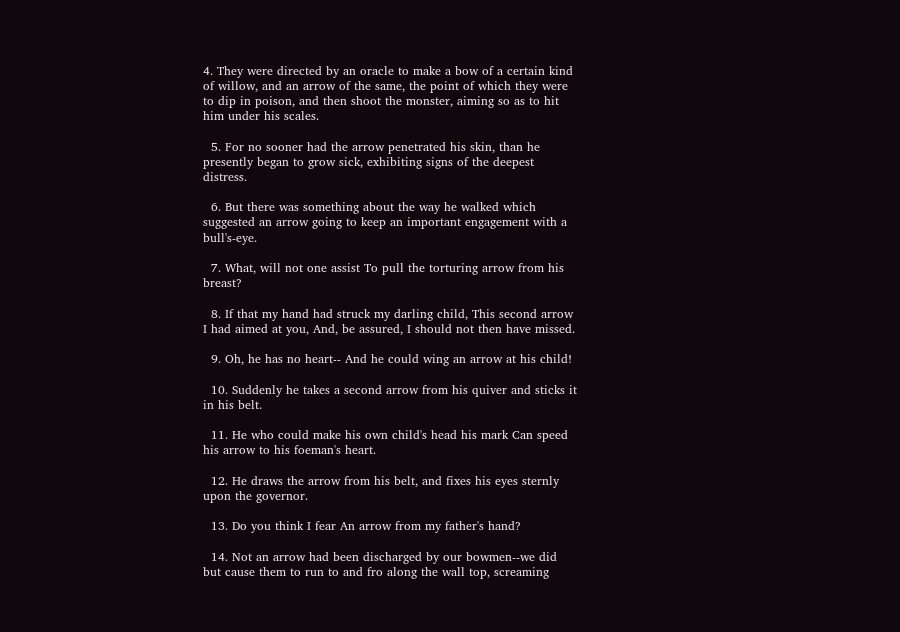4. They were directed by an oracle to make a bow of a certain kind of willow, and an arrow of the same, the point of which they were to dip in poison, and then shoot the monster, aiming so as to hit him under his scales.

  5. For no sooner had the arrow penetrated his skin, than he presently began to grow sick, exhibiting signs of the deepest distress.

  6. But there was something about the way he walked which suggested an arrow going to keep an important engagement with a bull's-eye.

  7. What, will not one assist To pull the torturing arrow from his breast?

  8. If that my hand had struck my darling child, This second arrow I had aimed at you, And, be assured, I should not then have missed.

  9. Oh, he has no heart-- And he could wing an arrow at his child!

  10. Suddenly he takes a second arrow from his quiver and sticks it in his belt.

  11. He who could make his own child's head his mark Can speed his arrow to his foeman's heart.

  12. He draws the arrow from his belt, and fixes his eyes sternly upon the governor.

  13. Do you think I fear An arrow from my father's hand?

  14. Not an arrow had been discharged by our bowmen--we did but cause them to run to and fro along the wall top, screaming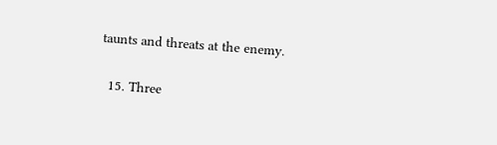taunts and threats at the enemy.

  15. Three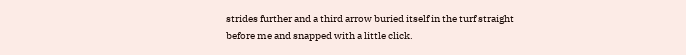strides further and a third arrow buried itself in the turf straight before me and snapped with a little click.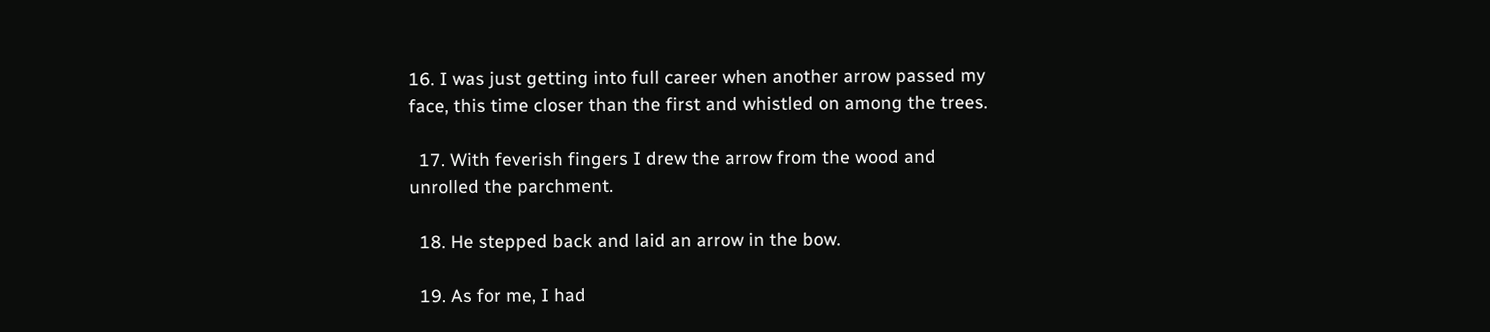16. I was just getting into full career when another arrow passed my face, this time closer than the first and whistled on among the trees.

  17. With feverish fingers I drew the arrow from the wood and unrolled the parchment.

  18. He stepped back and laid an arrow in the bow.

  19. As for me, I had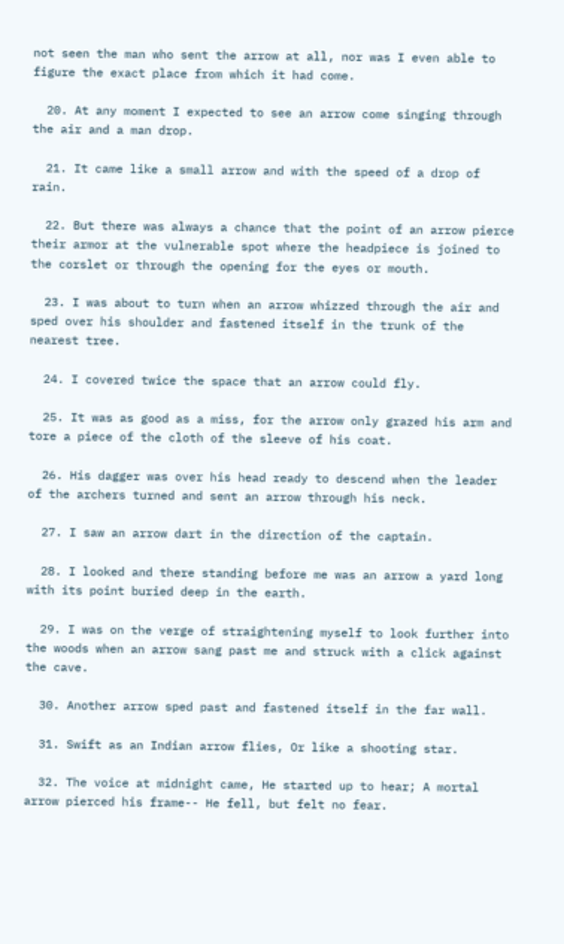not seen the man who sent the arrow at all, nor was I even able to figure the exact place from which it had come.

  20. At any moment I expected to see an arrow come singing through the air and a man drop.

  21. It came like a small arrow and with the speed of a drop of rain.

  22. But there was always a chance that the point of an arrow pierce their armor at the vulnerable spot where the headpiece is joined to the corslet or through the opening for the eyes or mouth.

  23. I was about to turn when an arrow whizzed through the air and sped over his shoulder and fastened itself in the trunk of the nearest tree.

  24. I covered twice the space that an arrow could fly.

  25. It was as good as a miss, for the arrow only grazed his arm and tore a piece of the cloth of the sleeve of his coat.

  26. His dagger was over his head ready to descend when the leader of the archers turned and sent an arrow through his neck.

  27. I saw an arrow dart in the direction of the captain.

  28. I looked and there standing before me was an arrow a yard long with its point buried deep in the earth.

  29. I was on the verge of straightening myself to look further into the woods when an arrow sang past me and struck with a click against the cave.

  30. Another arrow sped past and fastened itself in the far wall.

  31. Swift as an Indian arrow flies, Or like a shooting star.

  32. The voice at midnight came, He started up to hear; A mortal arrow pierced his frame-- He fell, but felt no fear.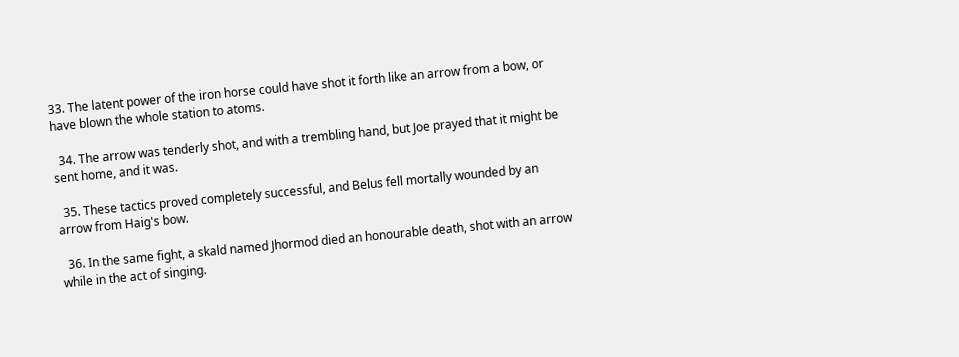33. The latent power of the iron horse could have shot it forth like an arrow from a bow, or have blown the whole station to atoms.

  34. The arrow was tenderly shot, and with a trembling hand, but Joe prayed that it might be sent home, and it was.

  35. These tactics proved completely successful, and Belus fell mortally wounded by an arrow from Haig's bow.

  36. In the same fight, a skald named Jhormod died an honourable death, shot with an arrow while in the act of singing.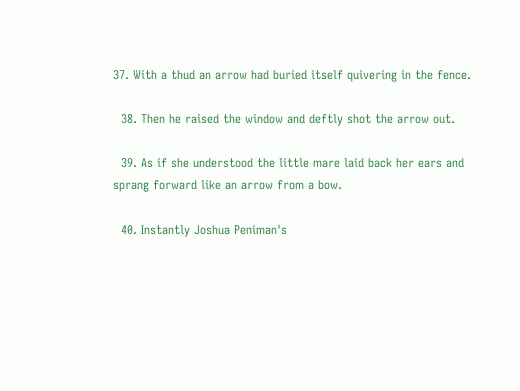37. With a thud an arrow had buried itself quivering in the fence.

  38. Then he raised the window and deftly shot the arrow out.

  39. As if she understood the little mare laid back her ears and sprang forward like an arrow from a bow.

  40. Instantly Joshua Peniman's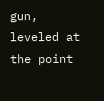gun, leveled at the point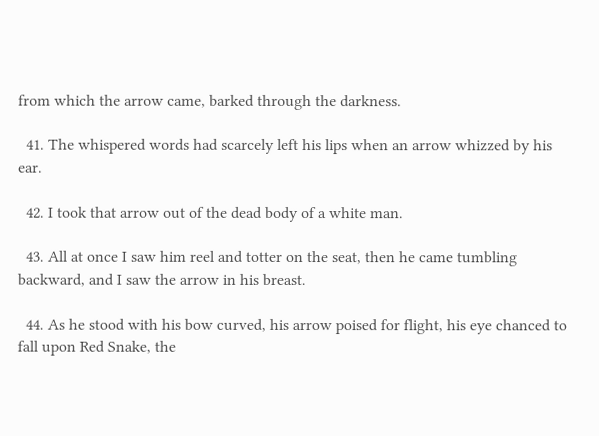from which the arrow came, barked through the darkness.

  41. The whispered words had scarcely left his lips when an arrow whizzed by his ear.

  42. I took that arrow out of the dead body of a white man.

  43. All at once I saw him reel and totter on the seat, then he came tumbling backward, and I saw the arrow in his breast.

  44. As he stood with his bow curved, his arrow poised for flight, his eye chanced to fall upon Red Snake, the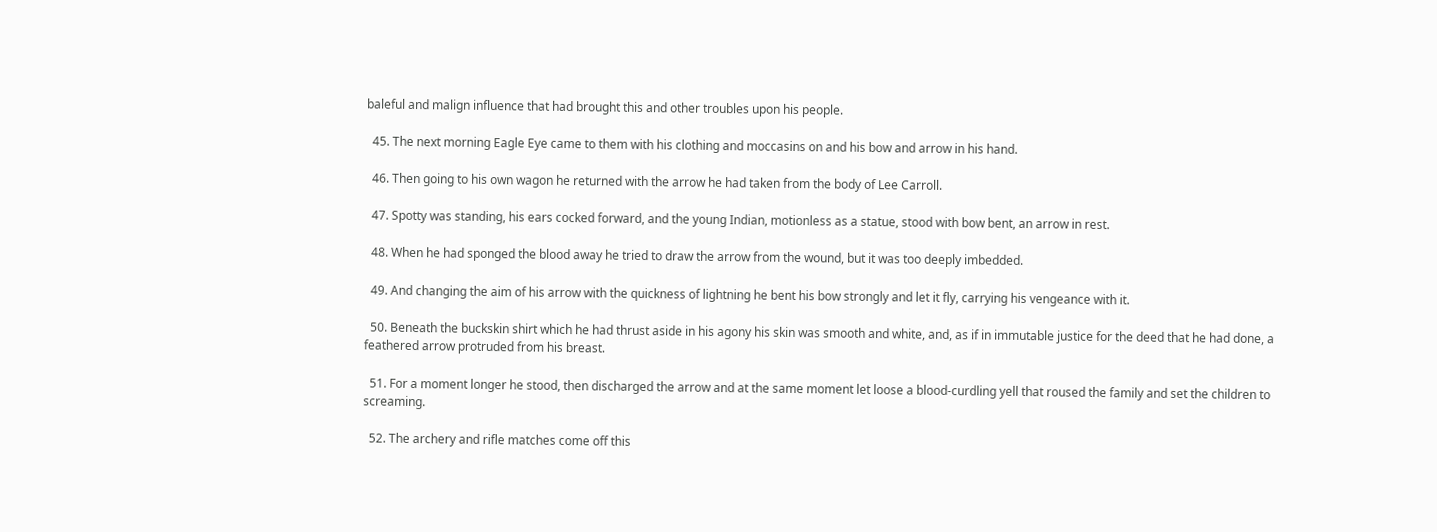baleful and malign influence that had brought this and other troubles upon his people.

  45. The next morning Eagle Eye came to them with his clothing and moccasins on and his bow and arrow in his hand.

  46. Then going to his own wagon he returned with the arrow he had taken from the body of Lee Carroll.

  47. Spotty was standing, his ears cocked forward, and the young Indian, motionless as a statue, stood with bow bent, an arrow in rest.

  48. When he had sponged the blood away he tried to draw the arrow from the wound, but it was too deeply imbedded.

  49. And changing the aim of his arrow with the quickness of lightning he bent his bow strongly and let it fly, carrying his vengeance with it.

  50. Beneath the buckskin shirt which he had thrust aside in his agony his skin was smooth and white, and, as if in immutable justice for the deed that he had done, a feathered arrow protruded from his breast.

  51. For a moment longer he stood, then discharged the arrow and at the same moment let loose a blood-curdling yell that roused the family and set the children to screaming.

  52. The archery and rifle matches come off this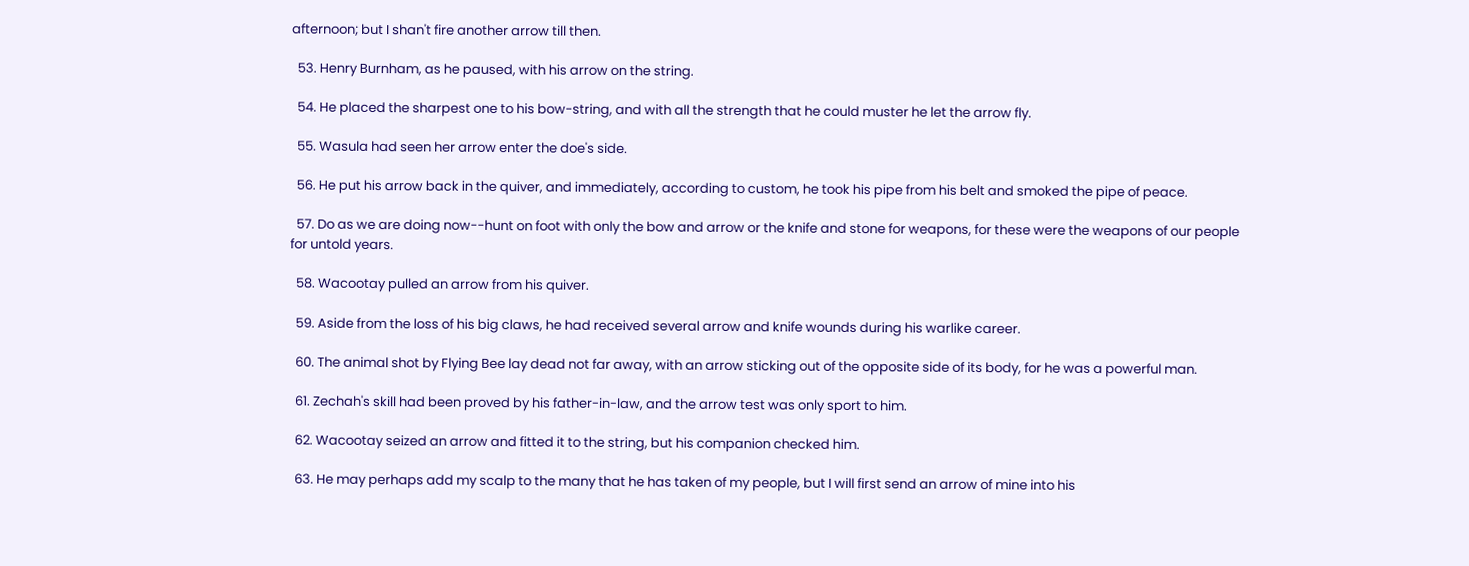afternoon; but I shan't fire another arrow till then.

  53. Henry Burnham, as he paused, with his arrow on the string.

  54. He placed the sharpest one to his bow-string, and with all the strength that he could muster he let the arrow fly.

  55. Wasula had seen her arrow enter the doe's side.

  56. He put his arrow back in the quiver, and immediately, according to custom, he took his pipe from his belt and smoked the pipe of peace.

  57. Do as we are doing now--hunt on foot with only the bow and arrow or the knife and stone for weapons, for these were the weapons of our people for untold years.

  58. Wacootay pulled an arrow from his quiver.

  59. Aside from the loss of his big claws, he had received several arrow and knife wounds during his warlike career.

  60. The animal shot by Flying Bee lay dead not far away, with an arrow sticking out of the opposite side of its body, for he was a powerful man.

  61. Zechah's skill had been proved by his father-in-law, and the arrow test was only sport to him.

  62. Wacootay seized an arrow and fitted it to the string, but his companion checked him.

  63. He may perhaps add my scalp to the many that he has taken of my people, but I will first send an arrow of mine into his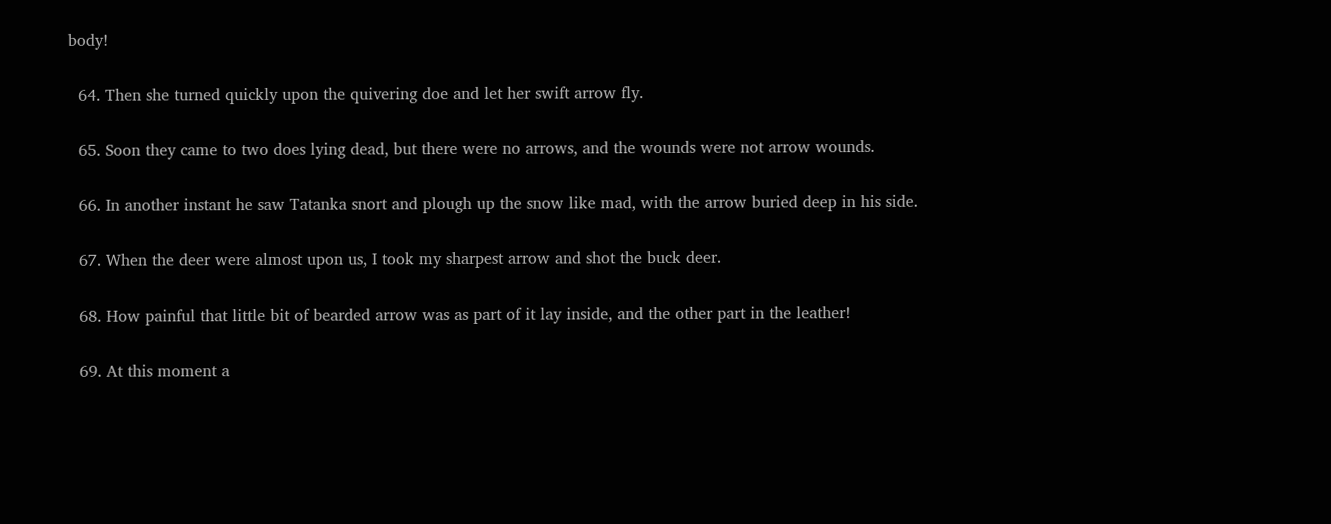body!

  64. Then she turned quickly upon the quivering doe and let her swift arrow fly.

  65. Soon they came to two does lying dead, but there were no arrows, and the wounds were not arrow wounds.

  66. In another instant he saw Tatanka snort and plough up the snow like mad, with the arrow buried deep in his side.

  67. When the deer were almost upon us, I took my sharpest arrow and shot the buck deer.

  68. How painful that little bit of bearded arrow was as part of it lay inside, and the other part in the leather!

  69. At this moment a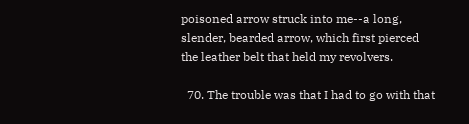poisoned arrow struck into me--a long, slender, bearded arrow, which first pierced the leather belt that held my revolvers.

  70. The trouble was that I had to go with that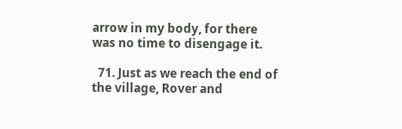arrow in my body, for there was no time to disengage it.

  71. Just as we reach the end of the village, Rover and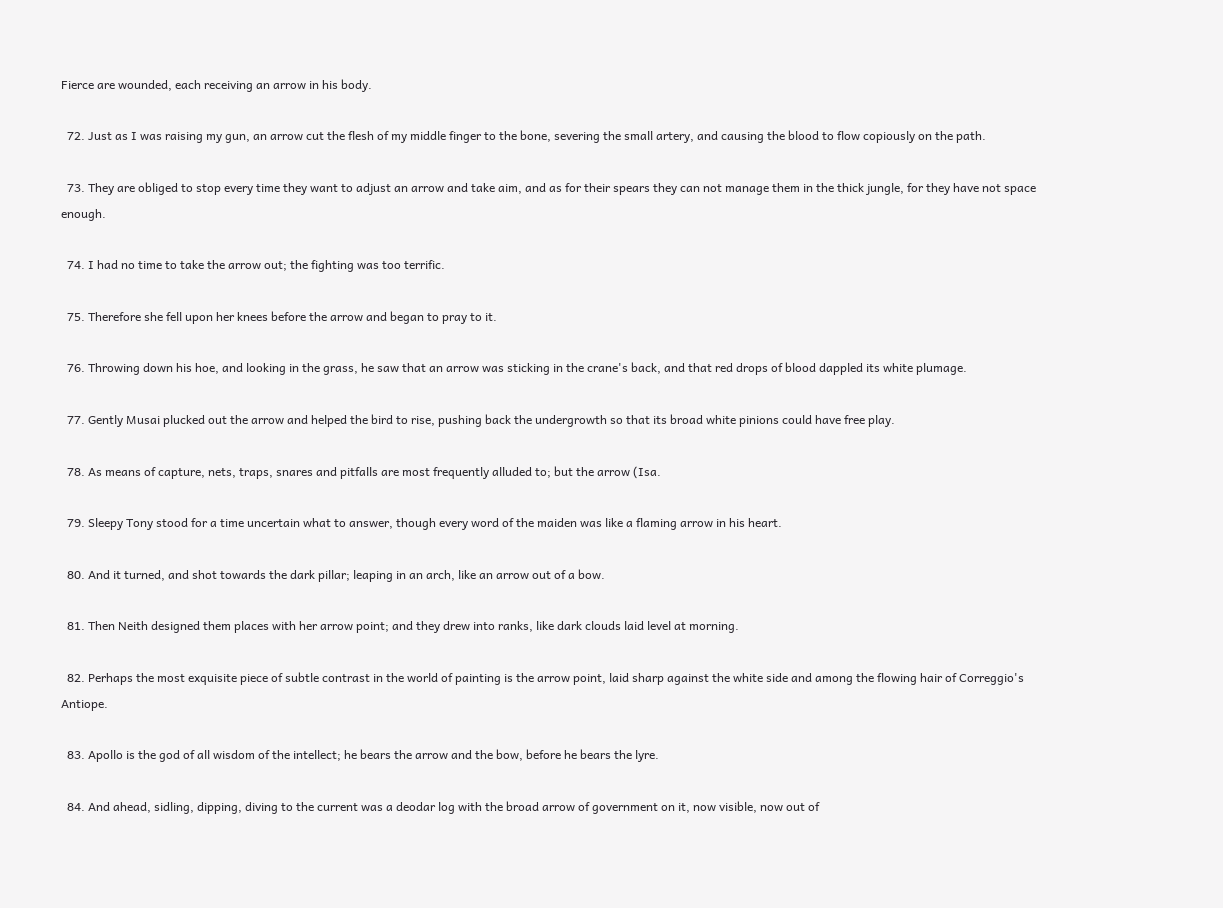Fierce are wounded, each receiving an arrow in his body.

  72. Just as I was raising my gun, an arrow cut the flesh of my middle finger to the bone, severing the small artery, and causing the blood to flow copiously on the path.

  73. They are obliged to stop every time they want to adjust an arrow and take aim, and as for their spears they can not manage them in the thick jungle, for they have not space enough.

  74. I had no time to take the arrow out; the fighting was too terrific.

  75. Therefore she fell upon her knees before the arrow and began to pray to it.

  76. Throwing down his hoe, and looking in the grass, he saw that an arrow was sticking in the crane's back, and that red drops of blood dappled its white plumage.

  77. Gently Musai plucked out the arrow and helped the bird to rise, pushing back the undergrowth so that its broad white pinions could have free play.

  78. As means of capture, nets, traps, snares and pitfalls are most frequently alluded to; but the arrow (Isa.

  79. Sleepy Tony stood for a time uncertain what to answer, though every word of the maiden was like a flaming arrow in his heart.

  80. And it turned, and shot towards the dark pillar; leaping in an arch, like an arrow out of a bow.

  81. Then Neith designed them places with her arrow point; and they drew into ranks, like dark clouds laid level at morning.

  82. Perhaps the most exquisite piece of subtle contrast in the world of painting is the arrow point, laid sharp against the white side and among the flowing hair of Correggio's Antiope.

  83. Apollo is the god of all wisdom of the intellect; he bears the arrow and the bow, before he bears the lyre.

  84. And ahead, sidling, dipping, diving to the current was a deodar log with the broad arrow of government on it, now visible, now out of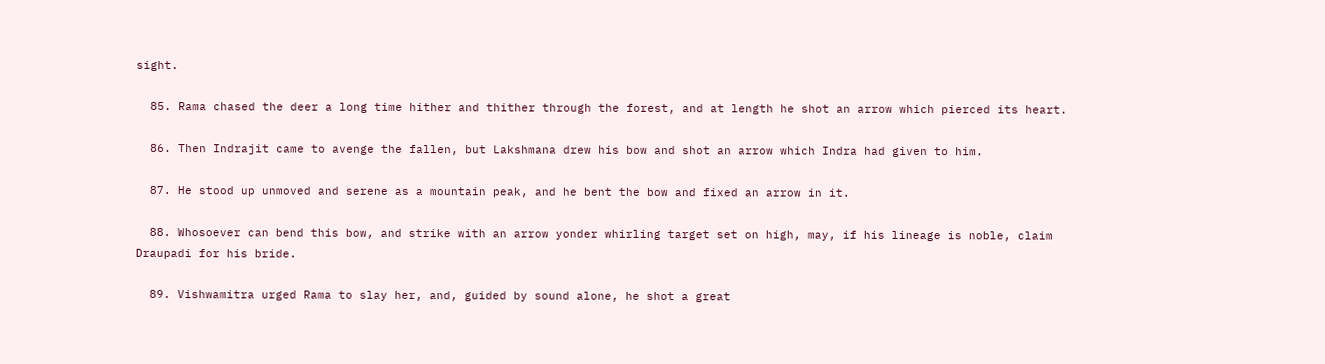sight.

  85. Rama chased the deer a long time hither and thither through the forest, and at length he shot an arrow which pierced its heart.

  86. Then Indrajit came to avenge the fallen, but Lakshmana drew his bow and shot an arrow which Indra had given to him.

  87. He stood up unmoved and serene as a mountain peak, and he bent the bow and fixed an arrow in it.

  88. Whosoever can bend this bow, and strike with an arrow yonder whirling target set on high, may, if his lineage is noble, claim Draupadi for his bride.

  89. Vishwamitra urged Rama to slay her, and, guided by sound alone, he shot a great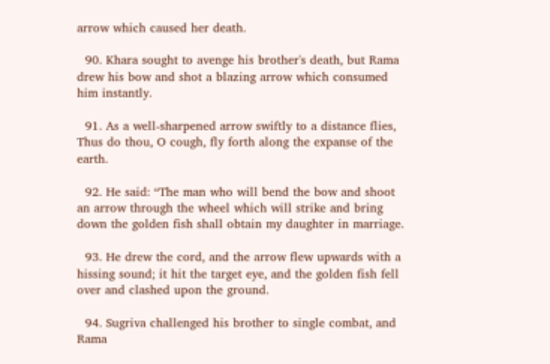arrow which caused her death.

  90. Khara sought to avenge his brother's death, but Rama drew his bow and shot a blazing arrow which consumed him instantly.

  91. As a well-sharpened arrow swiftly to a distance flies, Thus do thou, O cough, fly forth along the expanse of the earth.

  92. He said: “The man who will bend the bow and shoot an arrow through the wheel which will strike and bring down the golden fish shall obtain my daughter in marriage.

  93. He drew the cord, and the arrow flew upwards with a hissing sound; it hit the target eye, and the golden fish fell over and clashed upon the ground.

  94. Sugriva challenged his brother to single combat, and Rama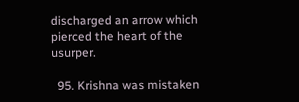discharged an arrow which pierced the heart of the usurper.

  95. Krishna was mistaken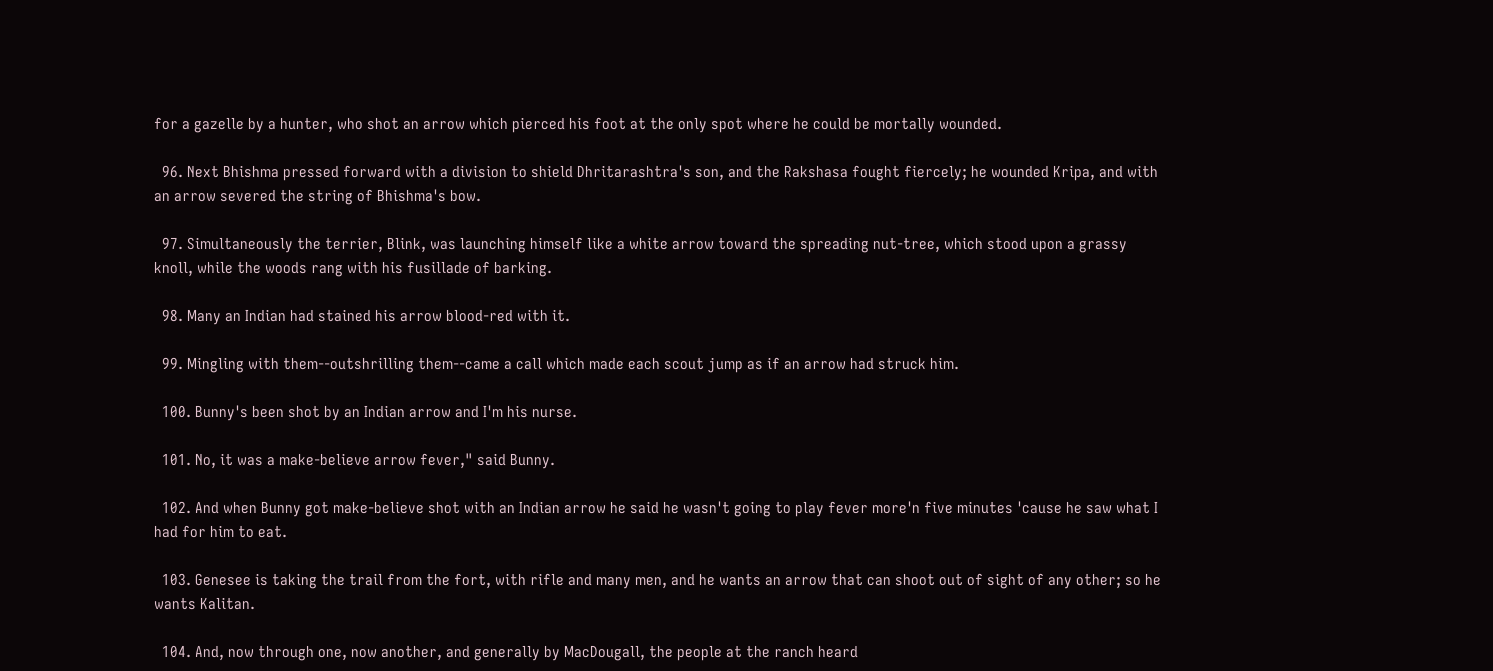for a gazelle by a hunter, who shot an arrow which pierced his foot at the only spot where he could be mortally wounded.

  96. Next Bhishma pressed forward with a division to shield Dhritarashtra's son, and the Rakshasa fought fiercely; he wounded Kripa, and with an arrow severed the string of Bhishma's bow.

  97. Simultaneously the terrier, Blink, was launching himself like a white arrow toward the spreading nut-tree, which stood upon a grassy knoll, while the woods rang with his fusillade of barking.

  98. Many an Indian had stained his arrow blood-red with it.

  99. Mingling with them--outshrilling them--came a call which made each scout jump as if an arrow had struck him.

  100. Bunny's been shot by an Indian arrow and I'm his nurse.

  101. No, it was a make-believe arrow fever," said Bunny.

  102. And when Bunny got make-believe shot with an Indian arrow he said he wasn't going to play fever more'n five minutes 'cause he saw what I had for him to eat.

  103. Genesee is taking the trail from the fort, with rifle and many men, and he wants an arrow that can shoot out of sight of any other; so he wants Kalitan.

  104. And, now through one, now another, and generally by MacDougall, the people at the ranch heard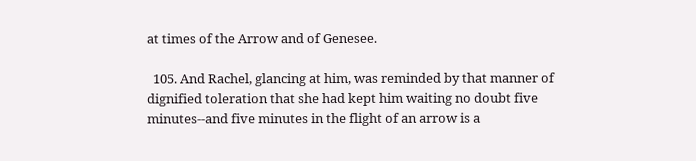at times of the Arrow and of Genesee.

  105. And Rachel, glancing at him, was reminded by that manner of dignified toleration that she had kept him waiting no doubt five minutes--and five minutes in the flight of an arrow is a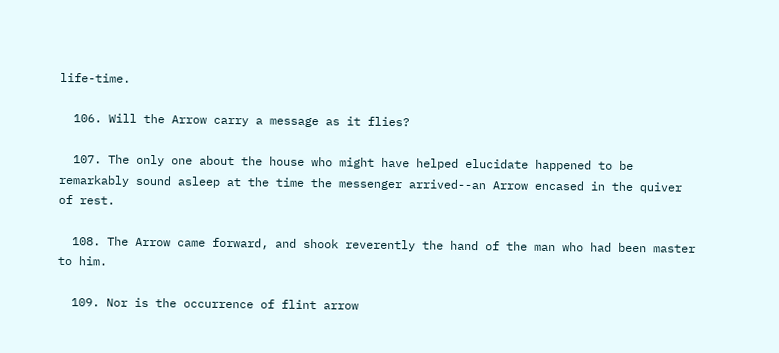life-time.

  106. Will the Arrow carry a message as it flies?

  107. The only one about the house who might have helped elucidate happened to be remarkably sound asleep at the time the messenger arrived--an Arrow encased in the quiver of rest.

  108. The Arrow came forward, and shook reverently the hand of the man who had been master to him.

  109. Nor is the occurrence of flint arrow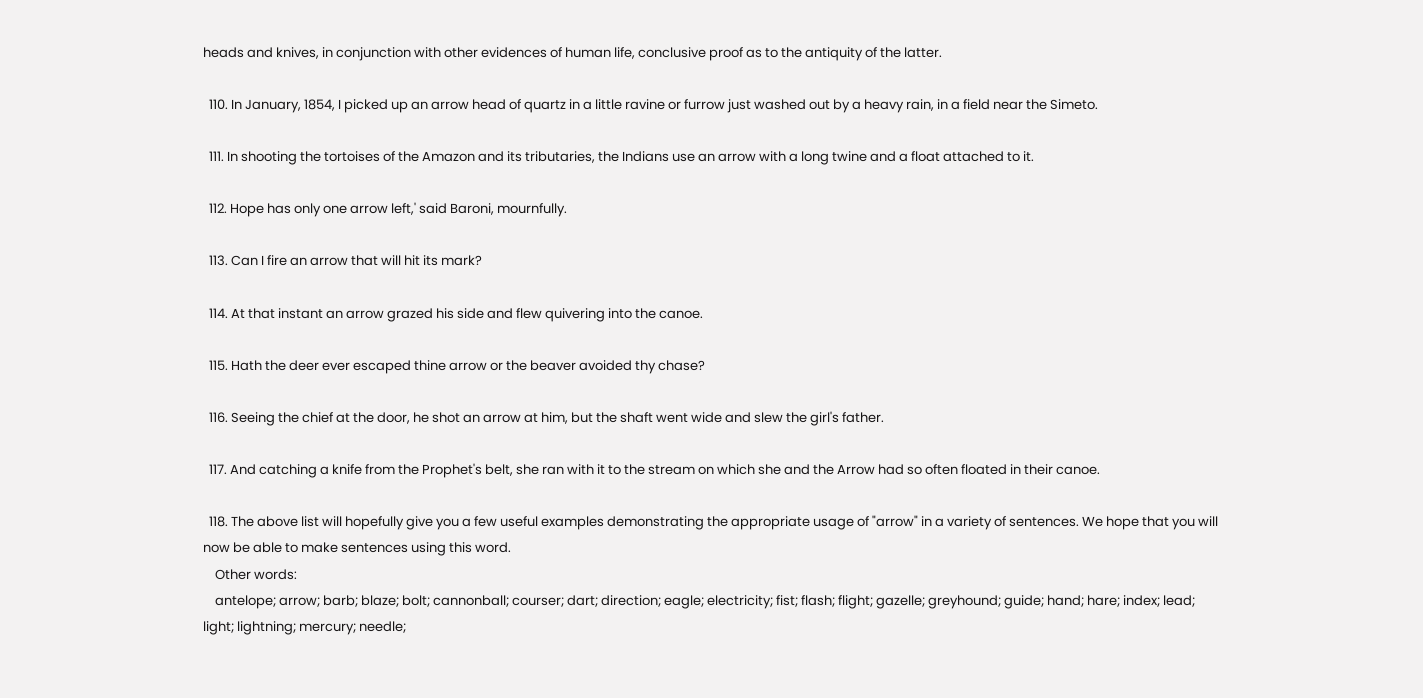heads and knives, in conjunction with other evidences of human life, conclusive proof as to the antiquity of the latter.

  110. In January, 1854, I picked up an arrow head of quartz in a little ravine or furrow just washed out by a heavy rain, in a field near the Simeto.

  111. In shooting the tortoises of the Amazon and its tributaries, the Indians use an arrow with a long twine and a float attached to it.

  112. Hope has only one arrow left,' said Baroni, mournfully.

  113. Can I fire an arrow that will hit its mark?

  114. At that instant an arrow grazed his side and flew quivering into the canoe.

  115. Hath the deer ever escaped thine arrow or the beaver avoided thy chase?

  116. Seeing the chief at the door, he shot an arrow at him, but the shaft went wide and slew the girl's father.

  117. And catching a knife from the Prophet's belt, she ran with it to the stream on which she and the Arrow had so often floated in their canoe.

  118. The above list will hopefully give you a few useful examples demonstrating the appropriate usage of "arrow" in a variety of sentences. We hope that you will now be able to make sentences using this word.
    Other words:
    antelope; arrow; barb; blaze; bolt; cannonball; courser; dart; direction; eagle; electricity; fist; flash; flight; gazelle; greyhound; guide; hand; hare; index; lead; light; lightning; mercury; needle;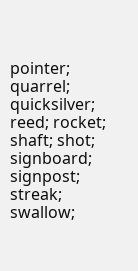pointer; quarrel; quicksilver; reed; rocket; shaft; shot; signboard; signpost; streak; swallow;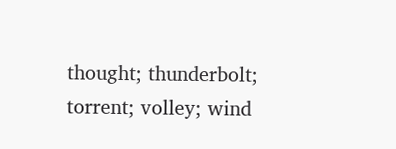thought; thunderbolt; torrent; volley; wind